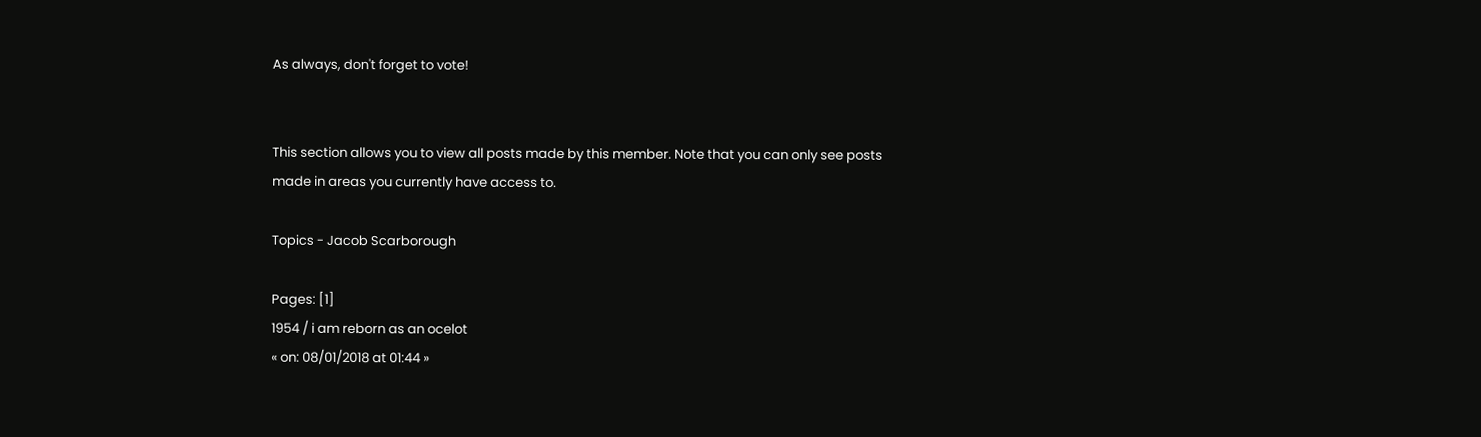As always, don't forget to vote!


This section allows you to view all posts made by this member. Note that you can only see posts made in areas you currently have access to.

Topics - Jacob Scarborough

Pages: [1]
1954 / i am reborn as an ocelot
« on: 08/01/2018 at 01:44 »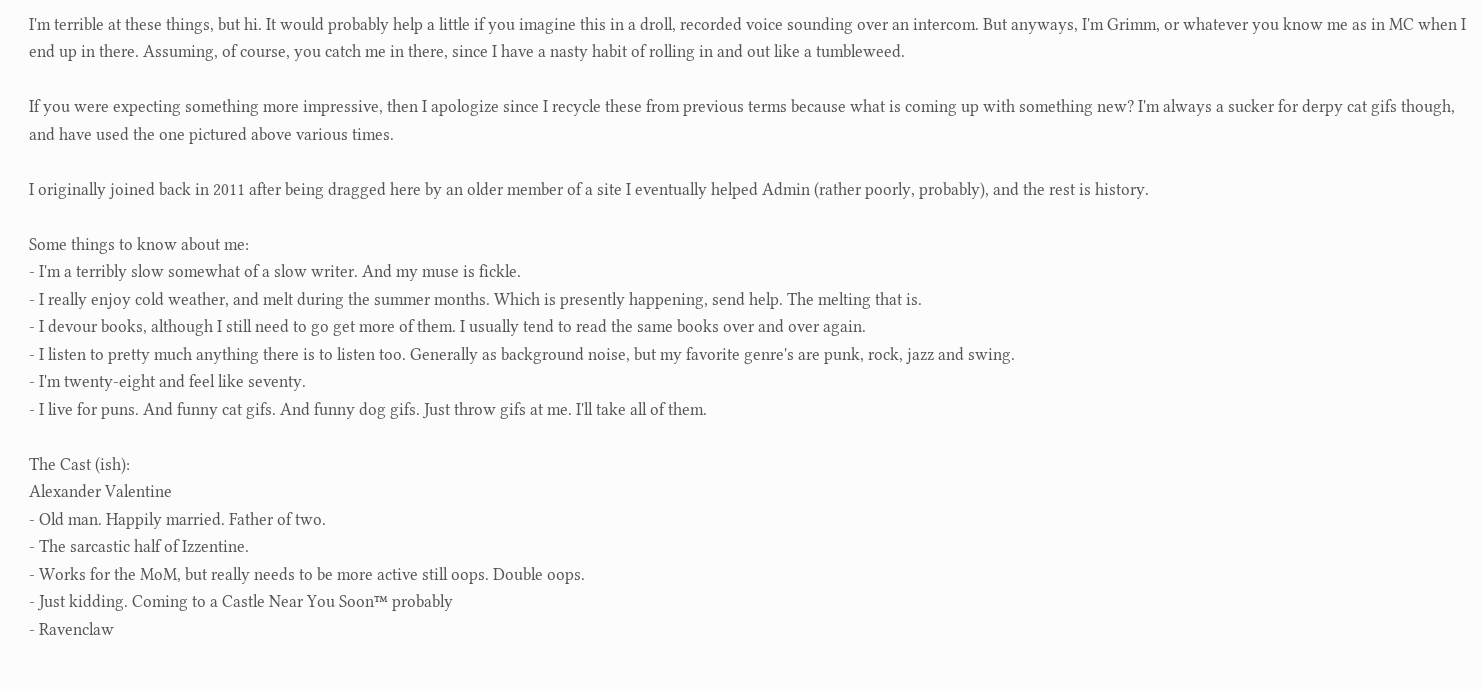I'm terrible at these things, but hi. It would probably help a little if you imagine this in a droll, recorded voice sounding over an intercom. But anyways, I'm Grimm, or whatever you know me as in MC when I end up in there. Assuming, of course, you catch me in there, since I have a nasty habit of rolling in and out like a tumbleweed.

If you were expecting something more impressive, then I apologize since I recycle these from previous terms because what is coming up with something new? I'm always a sucker for derpy cat gifs though, and have used the one pictured above various times.

I originally joined back in 2011 after being dragged here by an older member of a site I eventually helped Admin (rather poorly, probably), and the rest is history.

Some things to know about me:
- I'm a terribly slow somewhat of a slow writer. And my muse is fickle.
- I really enjoy cold weather, and melt during the summer months. Which is presently happening, send help. The melting that is.
- I devour books, although I still need to go get more of them. I usually tend to read the same books over and over again.
- I listen to pretty much anything there is to listen too. Generally as background noise, but my favorite genre's are punk, rock, jazz and swing.
- I'm twenty-eight and feel like seventy.
- I live for puns. And funny cat gifs. And funny dog gifs. Just throw gifs at me. I'll take all of them.

The Cast (ish):
Alexander Valentine
- Old man. Happily married. Father of two.
- The sarcastic half of Izzentine.
- Works for the MoM, but really needs to be more active still oops. Double oops.
- Just kidding. Coming to a Castle Near You Soon™ probably
- Ravenclaw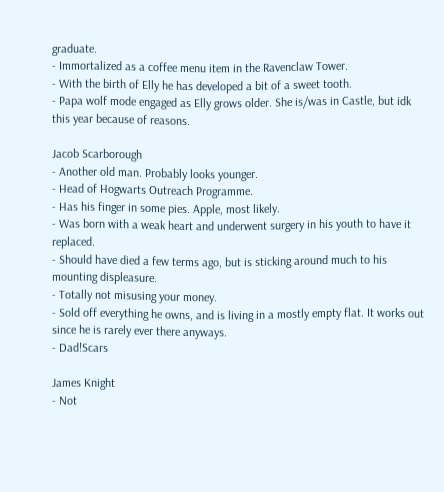graduate.
- Immortalized as a coffee menu item in the Ravenclaw Tower.
- With the birth of Elly he has developed a bit of a sweet tooth.
- Papa wolf mode engaged as Elly grows older. She is/was in Castle, but idk this year because of reasons.

Jacob Scarborough
- Another old man. Probably looks younger.
- Head of Hogwarts Outreach Programme.
- Has his finger in some pies. Apple, most likely.
- Was born with a weak heart and underwent surgery in his youth to have it replaced.
- Should have died a few terms ago, but is sticking around much to his mounting displeasure.
- Totally not misusing your money.
- Sold off everything he owns, and is living in a mostly empty flat. It works out since he is rarely ever there anyways.
- Dad!Scars

James Knight
- Not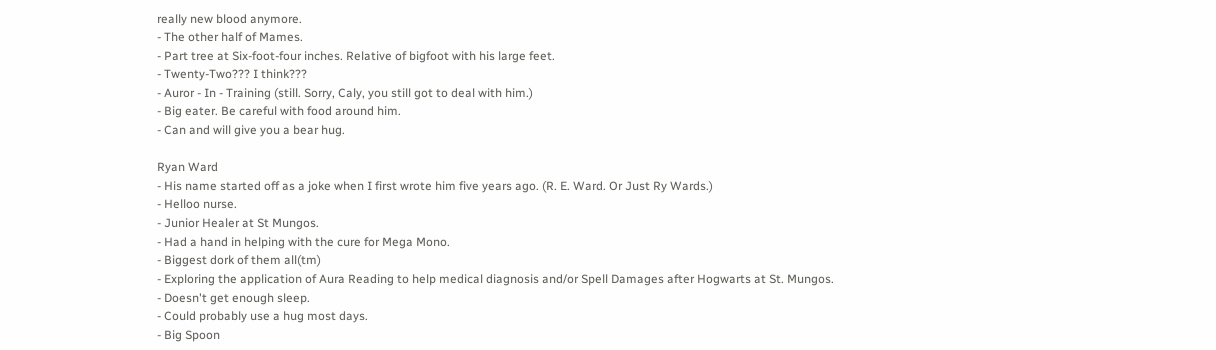really new blood anymore.
- The other half of Mames.
- Part tree at Six-foot-four inches. Relative of bigfoot with his large feet.
- Twenty-Two??? I think???
- Auror - In - Training (still. Sorry, Caly, you still got to deal with him.)
- Big eater. Be careful with food around him.
- Can and will give you a bear hug.

Ryan Ward
- His name started off as a joke when I first wrote him five years ago. (R. E. Ward. Or Just Ry Wards.)
- Helloo nurse.
- Junior Healer at St Mungos.
- Had a hand in helping with the cure for Mega Mono.
- Biggest dork of them all(tm)
- Exploring the application of Aura Reading to help medical diagnosis and/or Spell Damages after Hogwarts at St. Mungos.
- Doesn't get enough sleep.
- Could probably use a hug most days.
- Big Spoon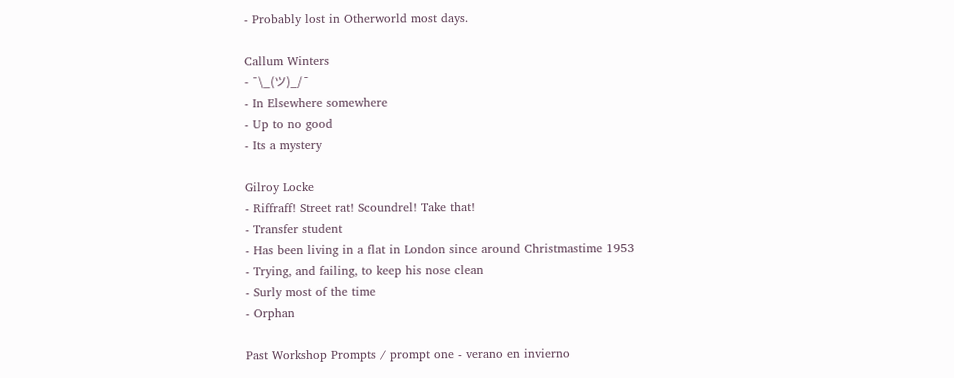- Probably lost in Otherworld most days.

Callum Winters
- ¯\_(ツ)_/¯
- In Elsewhere somewhere
- Up to no good
- Its a mystery

Gilroy Locke
- Riffraff! Street rat! Scoundrel! Take that!
- Transfer student
- Has been living in a flat in London since around Christmastime 1953
- Trying, and failing, to keep his nose clean
- Surly most of the time
- Orphan

Past Workshop Prompts / prompt one - verano en invierno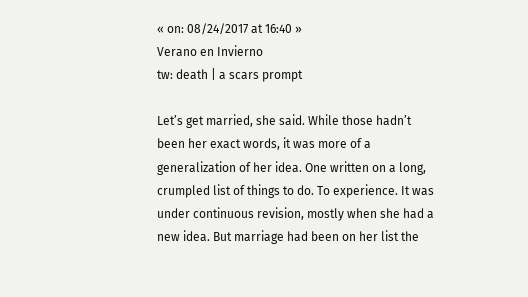« on: 08/24/2017 at 16:40 »
Verano en Invierno
tw: death | a scars prompt

Let’s get married, she said. While those hadn’t been her exact words, it was more of a generalization of her idea. One written on a long, crumpled list of things to do. To experience. It was under continuous revision, mostly when she had a new idea. But marriage had been on her list the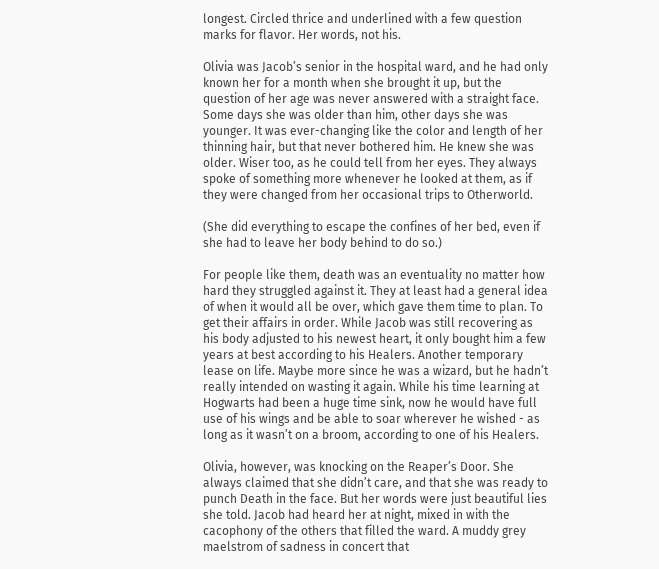longest. Circled thrice and underlined with a few question marks for flavor. Her words, not his.

Olivia was Jacob’s senior in the hospital ward, and he had only known her for a month when she brought it up, but the question of her age was never answered with a straight face. Some days she was older than him, other days she was younger. It was ever-changing like the color and length of her thinning hair, but that never bothered him. He knew she was older. Wiser too, as he could tell from her eyes. They always spoke of something more whenever he looked at them, as if they were changed from her occasional trips to Otherworld.

(She did everything to escape the confines of her bed, even if she had to leave her body behind to do so.)

For people like them, death was an eventuality no matter how hard they struggled against it. They at least had a general idea of when it would all be over, which gave them time to plan. To get their affairs in order. While Jacob was still recovering as his body adjusted to his newest heart, it only bought him a few years at best according to his Healers. Another temporary lease on life. Maybe more since he was a wizard, but he hadn’t really intended on wasting it again. While his time learning at Hogwarts had been a huge time sink, now he would have full use of his wings and be able to soar wherever he wished - as long as it wasn’t on a broom, according to one of his Healers.

Olivia, however, was knocking on the Reaper’s Door. She always claimed that she didn’t care, and that she was ready to punch Death in the face. But her words were just beautiful lies she told. Jacob had heard her at night, mixed in with the cacophony of the others that filled the ward. A muddy grey maelstrom of sadness in concert that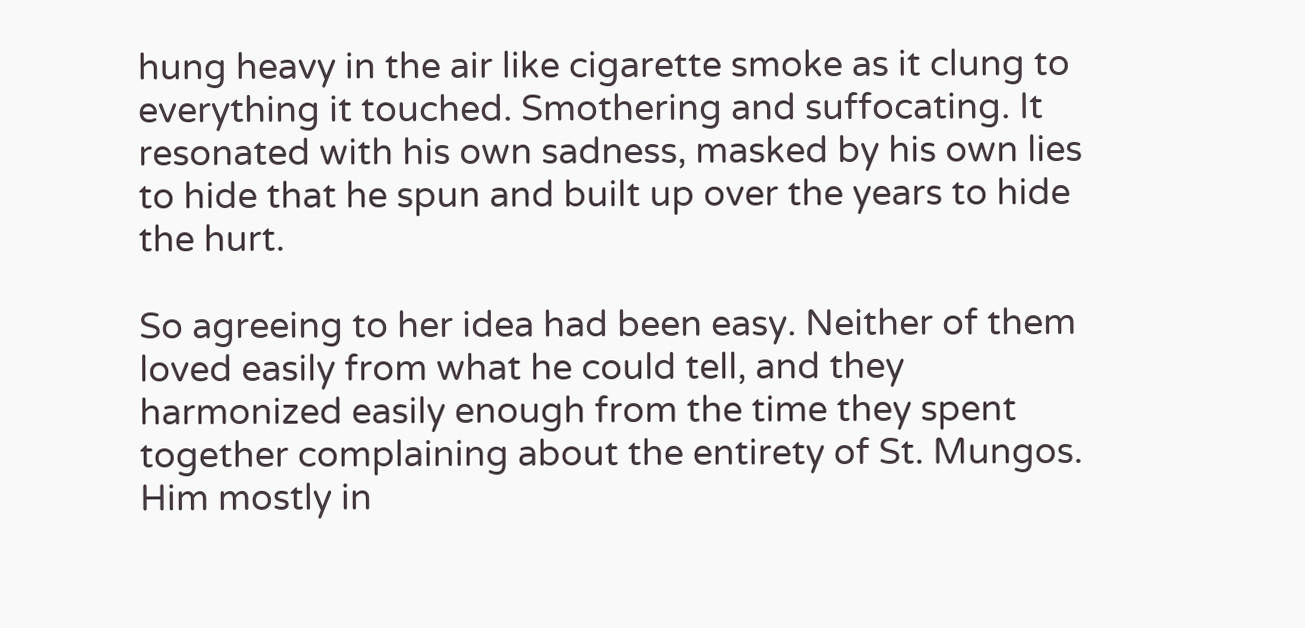hung heavy in the air like cigarette smoke as it clung to everything it touched. Smothering and suffocating. It resonated with his own sadness, masked by his own lies to hide that he spun and built up over the years to hide the hurt.

So agreeing to her idea had been easy. Neither of them loved easily from what he could tell, and they harmonized easily enough from the time they spent together complaining about the entirety of St. Mungos. Him mostly in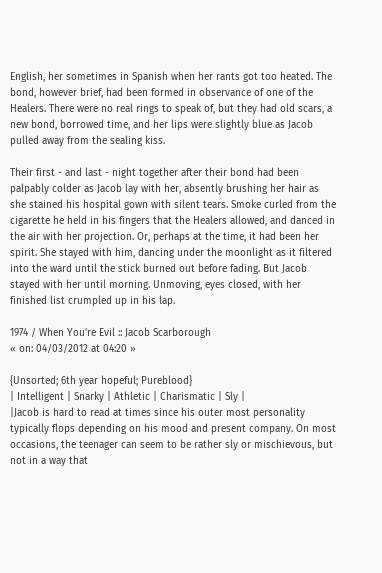English, her sometimes in Spanish when her rants got too heated. The bond, however brief, had been formed in observance of one of the Healers. There were no real rings to speak of, but they had old scars, a new bond, borrowed time, and her lips were slightly blue as Jacob pulled away from the sealing kiss.

Their first - and last - night together after their bond had been palpably colder as Jacob lay with her, absently brushing her hair as she stained his hospital gown with silent tears. Smoke curled from the cigarette he held in his fingers that the Healers allowed, and danced in the air with her projection. Or, perhaps at the time, it had been her spirit. She stayed with him, dancing under the moonlight as it filtered into the ward until the stick burned out before fading. But Jacob stayed with her until morning. Unmoving, eyes closed, with her finished list crumpled up in his lap.

1974 / When You're Evil :: Jacob Scarborough
« on: 04/03/2012 at 04:20 »

{Unsorted; 6th year hopeful; Pureblood}
| Intelligent | Snarky | Athletic | Charismatic | Sly |
|Jacob is hard to read at times since his outer most personality typically flops depending on his mood and present company. On most occasions, the teenager can seem to be rather sly or mischievous, but not in a way that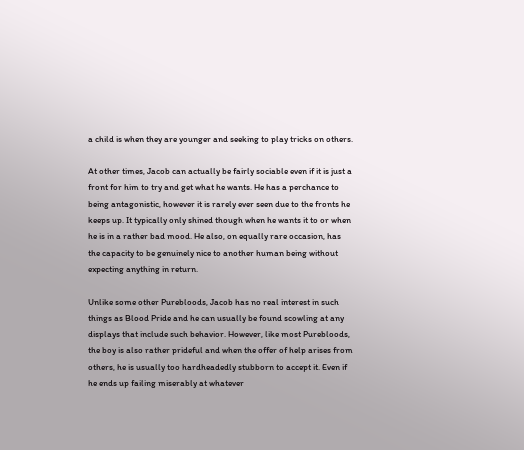a child is when they are younger and seeking to play tricks on others.

At other times, Jacob can actually be fairly sociable even if it is just a front for him to try and get what he wants. He has a perchance to being antagonistic, however it is rarely ever seen due to the fronts he keeps up. It typically only shined though when he wants it to or when he is in a rather bad mood. He also, on equally rare occasion, has the capacity to be genuinely nice to another human being without expecting anything in return.

Unlike some other Purebloods, Jacob has no real interest in such things as Blood Pride and he can usually be found scowling at any displays that include such behavior. However, like most Purebloods, the boy is also rather prideful and when the offer of help arises from others, he is usually too hardheadedly stubborn to accept it. Even if he ends up failing miserably at whatever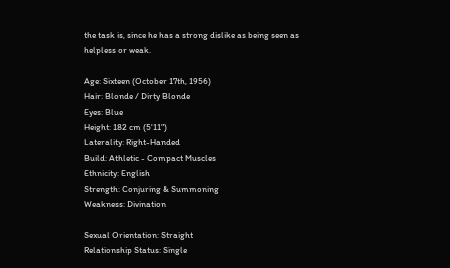the task is, since he has a strong dislike as being seen as helpless or weak.

Age: Sixteen (October 17th, 1956)
Hair: Blonde / Dirty Blonde
Eyes: Blue
Height: 182 cm (5'11")
Laterality: Right-Handed
Build: Athletic - Compact Muscles
Ethnicity: English
Strength: Conjuring & Summoning
Weakness: Divination

Sexual Orientation: Straight
Relationship Status: Single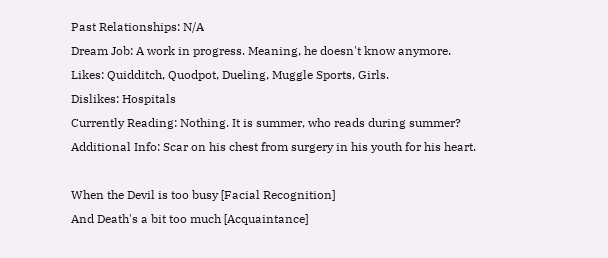Past Relationships: N/A
Dream Job: A work in progress. Meaning, he doesn't know anymore.
Likes: Quidditch, Quodpot, Dueling, Muggle Sports, Girls.
Dislikes: Hospitals
Currently Reading: Nothing. It is summer, who reads during summer?
Additional Info: Scar on his chest from surgery in his youth for his heart.

When the Devil is too busy [Facial Recognition]
And Death's a bit too much [Acquaintance]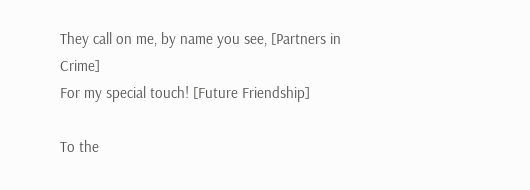They call on me, by name you see, [Partners in Crime]
For my special touch! [Future Friendship]

To the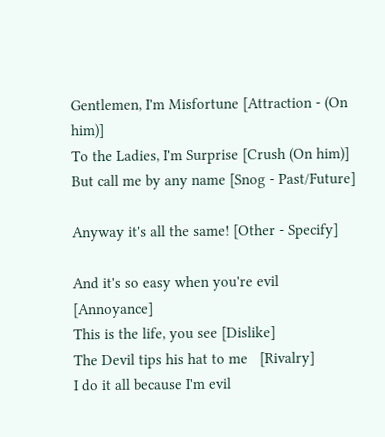Gentlemen, I'm Misfortune [Attraction - (On him)]
To the Ladies, I'm Surprise [Crush (On him)]
But call me by any name [Snog - Past/Future]

Anyway it's all the same! [Other - Specify]

And it's so easy when you're evil [Annoyance]
This is the life, you see [Dislike]
The Devil tips his hat to me   [Rivalry]
I do it all because I'm evil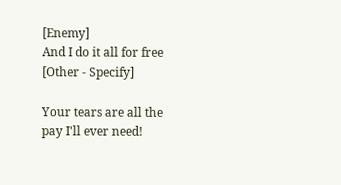[Enemy]
And I do it all for free [Other - Specify]

Your tears are all the pay I'll ever need!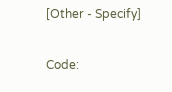[Other - Specify]

Code: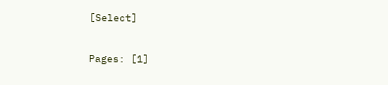[Select]

Pages: [1]